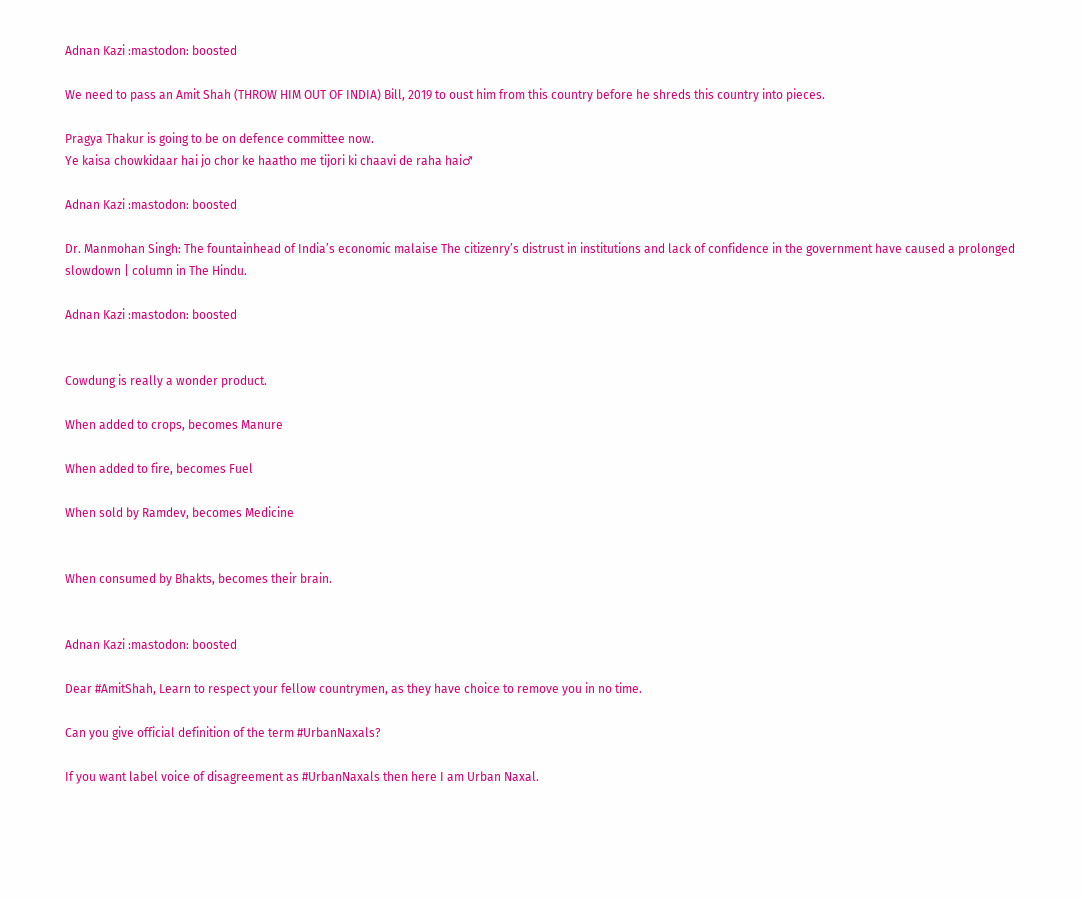Adnan Kazi :mastodon: boosted

We need to pass an Amit Shah (THROW HIM OUT OF INDIA) Bill, 2019 to oust him from this country before he shreds this country into pieces.

Pragya Thakur is going to be on defence committee now.
Ye kaisa chowkidaar hai jo chor ke haatho me tijori ki chaavi de raha hai♂

Adnan Kazi :mastodon: boosted

Dr. Manmohan Singh: The fountainhead of India’s economic malaise The citizenry’s distrust in institutions and lack of confidence in the government have caused a prolonged slowdown | column in The Hindu.

Adnan Kazi :mastodon: boosted


Cowdung is really a wonder product.

When added to crops, becomes Manure

When added to fire, becomes Fuel

When sold by Ramdev, becomes Medicine


When consumed by Bhakts, becomes their brain.


Adnan Kazi :mastodon: boosted

Dear #AmitShah, Learn to respect your fellow countrymen, as they have choice to remove you in no time.

Can you give official definition of the term #UrbanNaxals?

If you want label voice of disagreement as #UrbanNaxals then here I am Urban Naxal.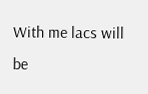With me lacs will be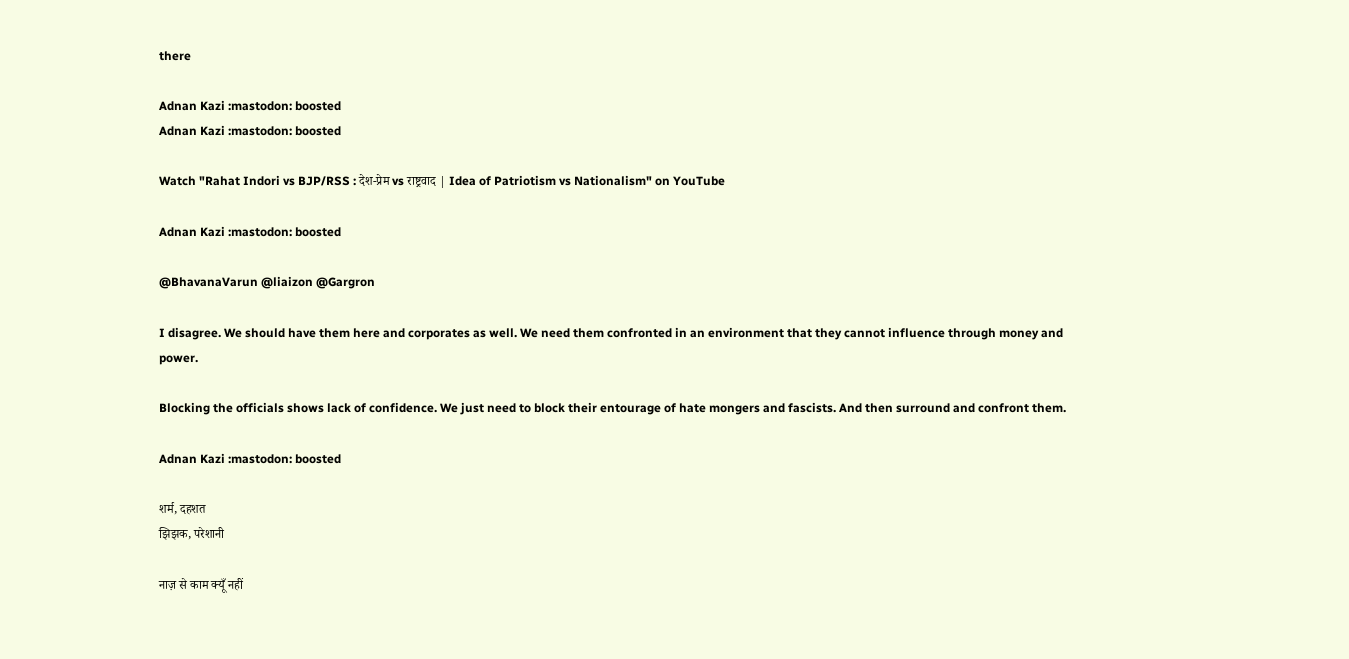there

Adnan Kazi :mastodon: boosted
Adnan Kazi :mastodon: boosted

Watch "Rahat Indori vs BJP/RSS : देश-प्रेम vs राष्ट्रवाद | Idea of Patriotism vs Nationalism" on YouTube

Adnan Kazi :mastodon: boosted

@BhavanaVarun @liaizon @Gargron

I disagree. We should have them here and corporates as well. We need them confronted in an environment that they cannot influence through money and power.

Blocking the officials shows lack of confidence. We just need to block their entourage of hate mongers and fascists. And then surround and confront them.

Adnan Kazi :mastodon: boosted

शर्म, दहशत
झिझक, परेशानी

नाज़ से काम क्यूँ नहीं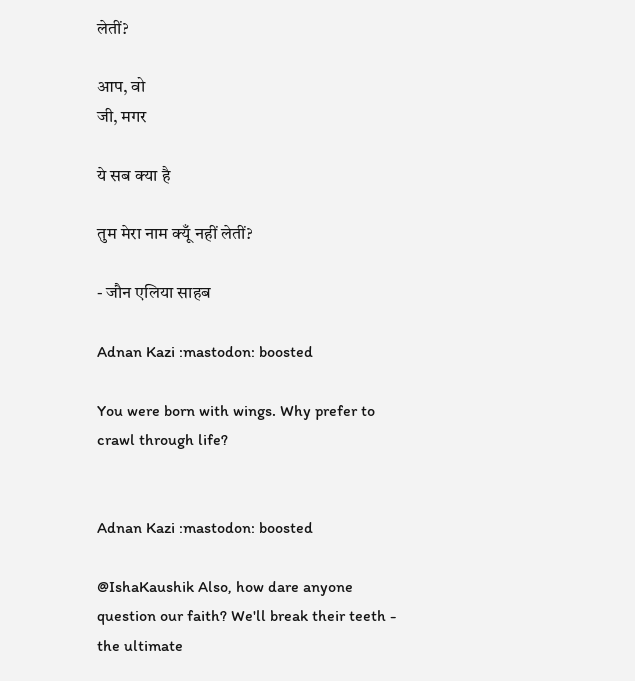लेतीं?

आप, वो
जी, मगर

ये सब क्या है

तुम मेरा नाम क्यूँ नहीं लेतीं?

- जौन एलिया साहब

Adnan Kazi :mastodon: boosted

You were born with wings. Why prefer to crawl through life?


Adnan Kazi :mastodon: boosted

@IshaKaushik Also, how dare anyone question our faith? We'll break their teeth - the ultimate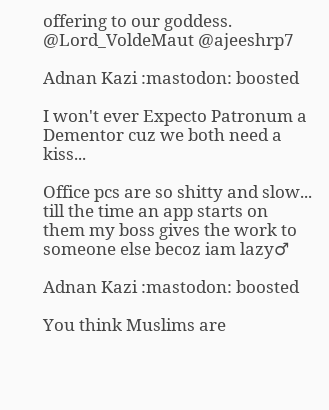offering to our goddess. @Lord_VoldeMaut @ajeeshrp7

Adnan Kazi :mastodon: boosted

I won't ever Expecto Patronum a Dementor cuz we both need a kiss...

Office pcs are so shitty and slow... till the time an app starts on them my boss gives the work to someone else becoz iam lazy♂

Adnan Kazi :mastodon: boosted

You think Muslims are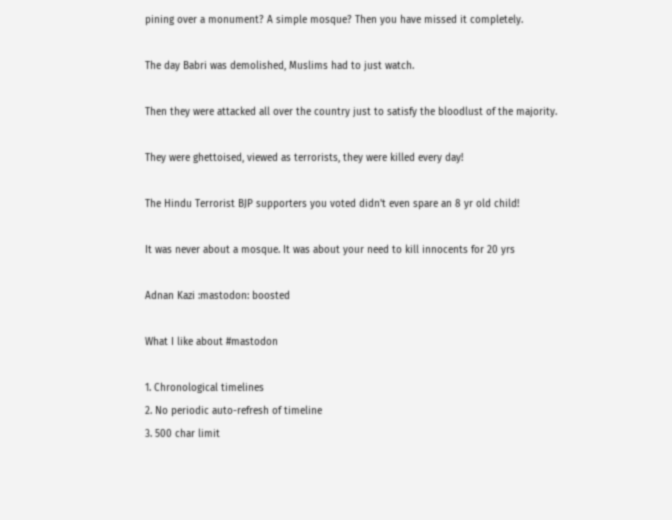pining over a monument? A simple mosque? Then you have missed it completely.

The day Babri was demolished, Muslims had to just watch.

Then they were attacked all over the country just to satisfy the bloodlust of the majority.

They were ghettoised, viewed as terrorists, they were killed every day!

The Hindu Terrorist BJP supporters you voted didn't even spare an 8 yr old child!

It was never about a mosque. It was about your need to kill innocents for 20 yrs

Adnan Kazi :mastodon: boosted

What I like about #mastodon

1. Chronological timelines
2. No periodic auto-refresh of timeline
3. 500 char limit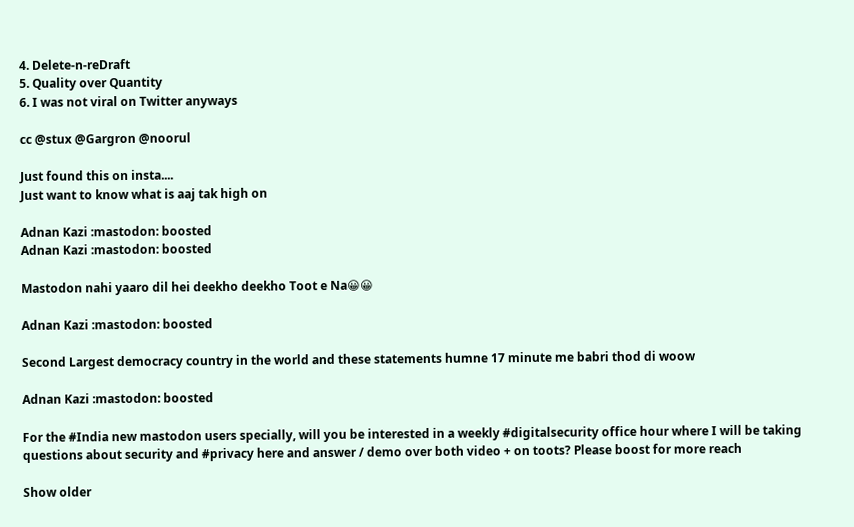4. Delete-n-reDraft
5. Quality over Quantity
6. I was not viral on Twitter anyways

cc @stux @Gargron @noorul

Just found this on insta....
Just want to know what is aaj tak high on

Adnan Kazi :mastodon: boosted
Adnan Kazi :mastodon: boosted

Mastodon nahi yaaro dil hei deekho deekho Toot e Na😀😀

Adnan Kazi :mastodon: boosted

Second Largest democracy country in the world and these statements humne 17 minute me babri thod di woow

Adnan Kazi :mastodon: boosted

For the #India new mastodon users specially, will you be interested in a weekly #digitalsecurity office hour where I will be taking questions about security and #privacy here and answer / demo over both video + on toots? Please boost for more reach

Show older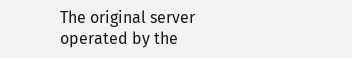The original server operated by the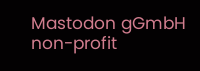Mastodon gGmbH non-profit